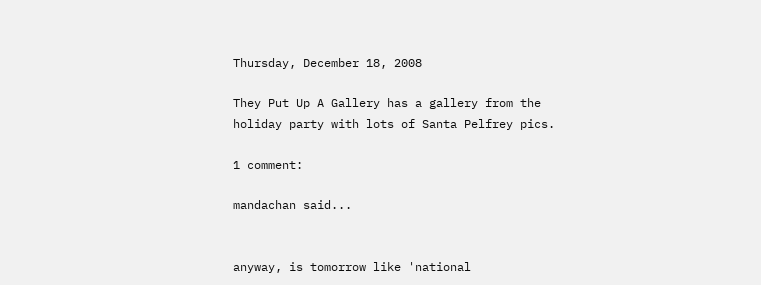Thursday, December 18, 2008

They Put Up A Gallery has a gallery from the holiday party with lots of Santa Pelfrey pics.

1 comment:

mandachan said...


anyway, is tomorrow like 'national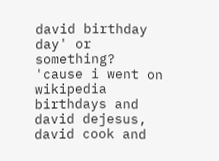david birthday day' or something? 'cause i went on wikipedia birthdays and david dejesus, david cook and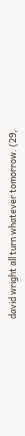david wright all turn whatever tomorrow. (29,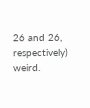26 and 26, respectively) weird.